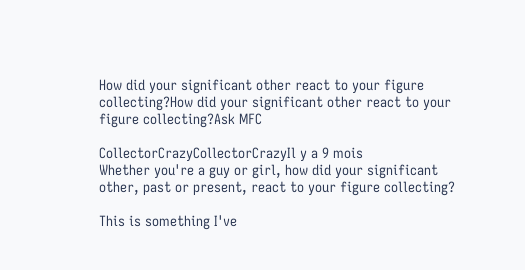How did your significant other react to your figure collecting?How did your significant other react to your figure collecting?Ask MFC

CollectorCrazyCollectorCrazyIl y a 9 mois
Whether you're a guy or girl, how did your significant other, past or present, react to your figure collecting?

This is something I've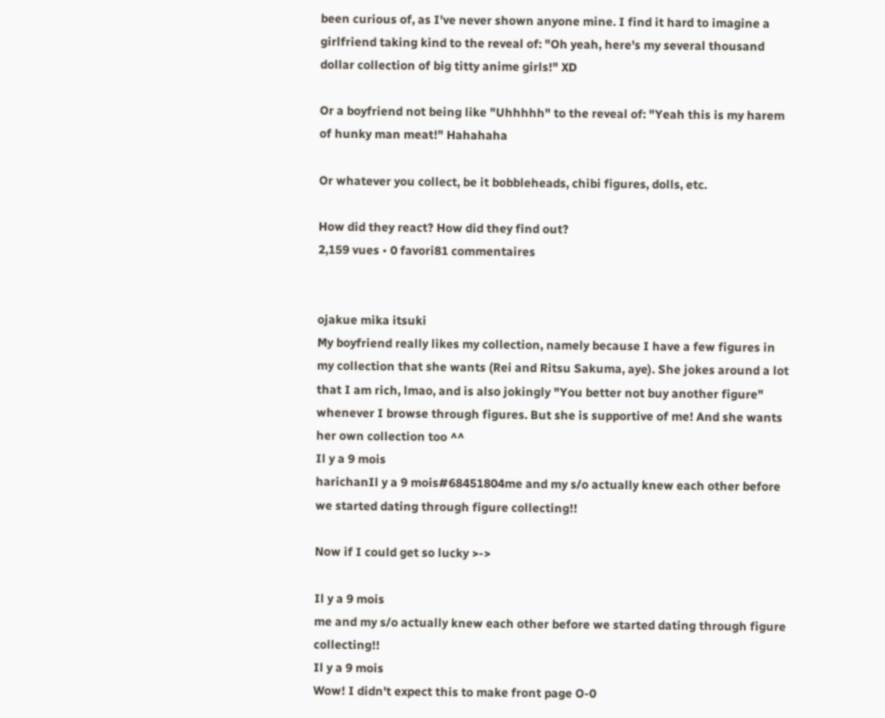been curious of, as I've never shown anyone mine. I find it hard to imagine a girlfriend taking kind to the reveal of: "Oh yeah, here's my several thousand dollar collection of big titty anime girls!" XD

Or a boyfriend not being like "Uhhhhh" to the reveal of: "Yeah this is my harem of hunky man meat!" Hahahaha

Or whatever you collect, be it bobbleheads, chibi figures, dolls, etc.

How did they react? How did they find out?
2,159 vues • 0 favori81 commentaires


ojakue mika itsuki
My boyfriend really likes my collection, namely because I have a few figures in my collection that she wants (Rei and Ritsu Sakuma, aye). She jokes around a lot that I am rich, lmao, and is also jokingly "You better not buy another figure" whenever I browse through figures. But she is supportive of me! And she wants her own collection too ^^
Il y a 9 mois
harichanIl y a 9 mois#68451804me and my s/o actually knew each other before we started dating through figure collecting!!

Now if I could get so lucky >->

Il y a 9 mois
me and my s/o actually knew each other before we started dating through figure collecting!!
Il y a 9 mois
Wow! I didn't expect this to make front page O-0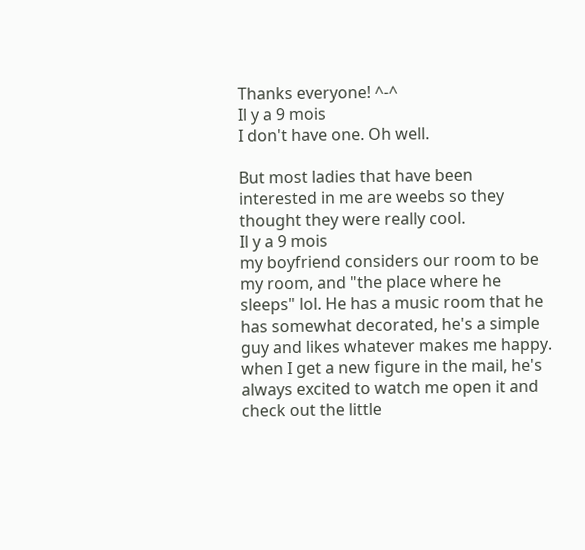Thanks everyone! ^-^
Il y a 9 mois
I don't have one. Oh well.

But most ladies that have been interested in me are weebs so they thought they were really cool.
Il y a 9 mois
my boyfriend considers our room to be my room, and "the place where he sleeps" lol. He has a music room that he has somewhat decorated, he's a simple guy and likes whatever makes me happy. when I get a new figure in the mail, he's always excited to watch me open it and check out the little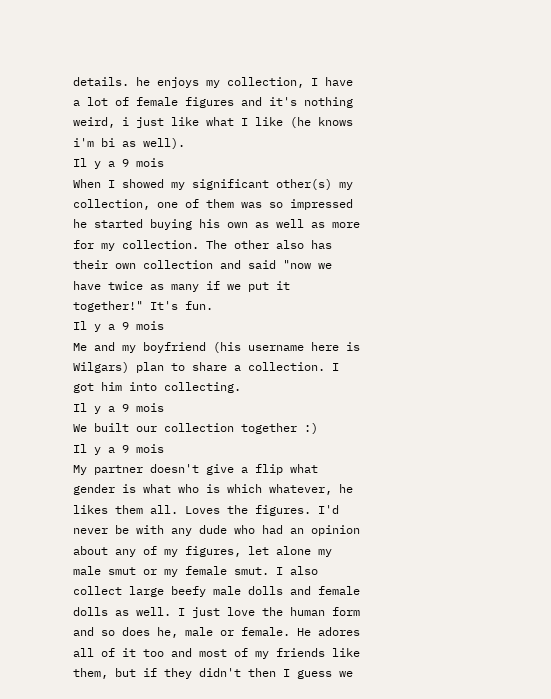details. he enjoys my collection, I have a lot of female figures and it's nothing weird, i just like what I like (he knows i'm bi as well).
Il y a 9 mois
When I showed my significant other(s) my collection, one of them was so impressed he started buying his own as well as more for my collection. The other also has their own collection and said "now we have twice as many if we put it together!" It's fun.
Il y a 9 mois
Me and my boyfriend (his username here is Wilgars) plan to share a collection. I got him into collecting.
Il y a 9 mois
We built our collection together :)
Il y a 9 mois
My partner doesn't give a flip what gender is what who is which whatever, he likes them all. Loves the figures. I'd never be with any dude who had an opinion about any of my figures, let alone my male smut or my female smut. I also collect large beefy male dolls and female dolls as well. I just love the human form and so does he, male or female. He adores all of it too and most of my friends like them, but if they didn't then I guess we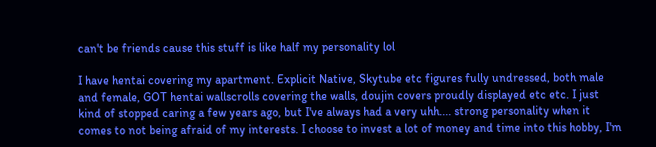can't be friends cause this stuff is like half my personality lol

I have hentai covering my apartment. Explicit Native, Skytube etc figures fully undressed, both male and female, GOT hentai wallscrolls covering the walls, doujin covers proudly displayed etc etc. I just kind of stopped caring a few years ago, but I've always had a very uhh.... strong personality when it comes to not being afraid of my interests. I choose to invest a lot of money and time into this hobby, I'm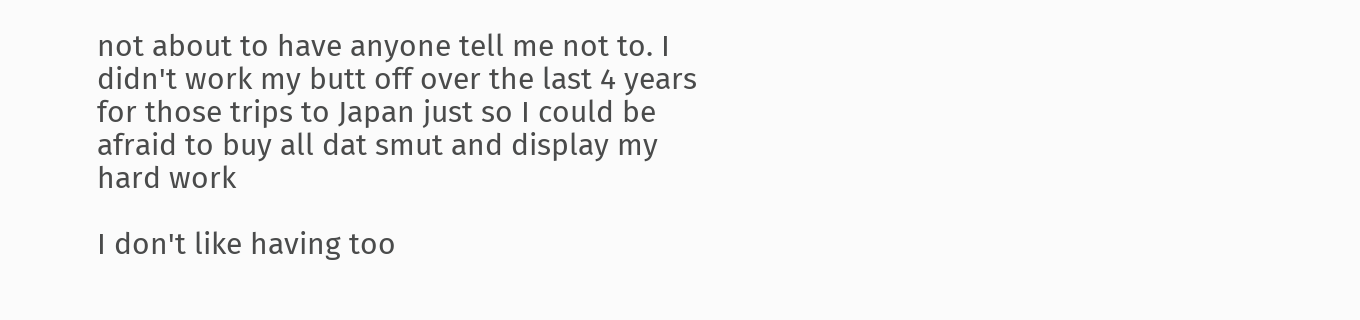not about to have anyone tell me not to. I didn't work my butt off over the last 4 years for those trips to Japan just so I could be afraid to buy all dat smut and display my hard work

I don't like having too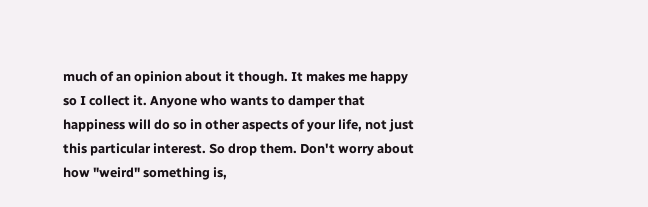much of an opinion about it though. It makes me happy so I collect it. Anyone who wants to damper that happiness will do so in other aspects of your life, not just this particular interest. So drop them. Don't worry about how "weird" something is,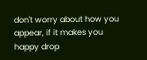don't worry about how you appear, if it makes you happy drop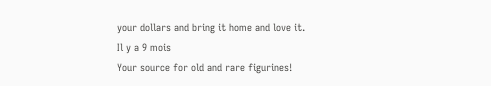your dollars and bring it home and love it.
Il y a 9 mois
Your source for old and rare figurines!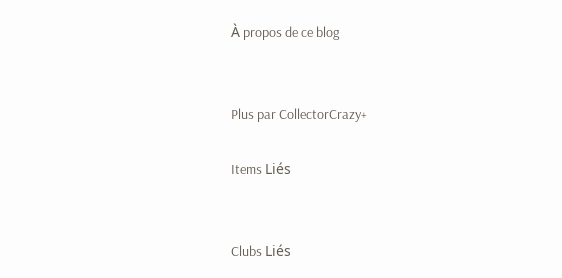À propos de ce blog


Plus par CollectorCrazy+

Items Liés


Clubs Liés